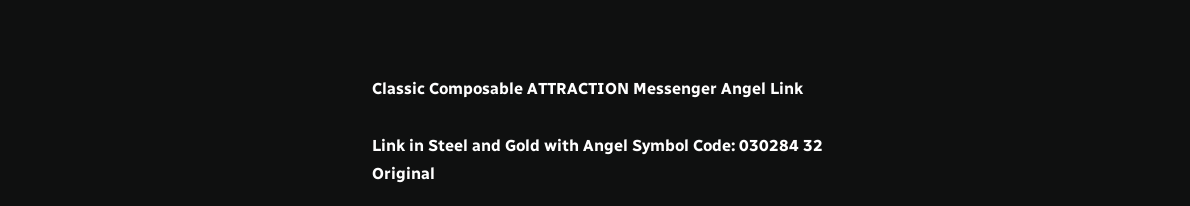Classic Composable ATTRACTION Messenger Angel Link

Link in Steel and Gold with Angel Symbol Code: 030284 32
Original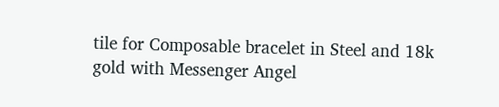tile for Composable bracelet in Steel and 18k gold with Messenger Angel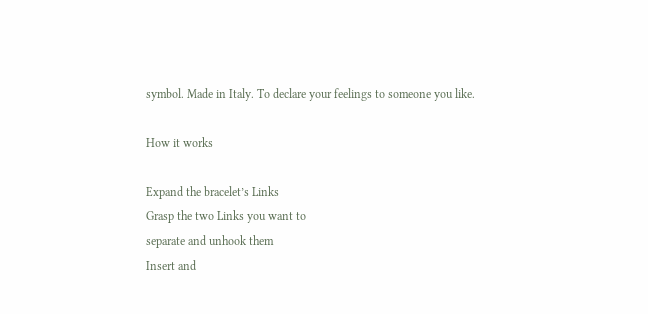symbol. Made in Italy. To declare your feelings to someone you like.

How it works

Expand the bracelet’s Links
Grasp the two Links you want to
separate and unhook them
Insert and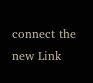connect the new Link